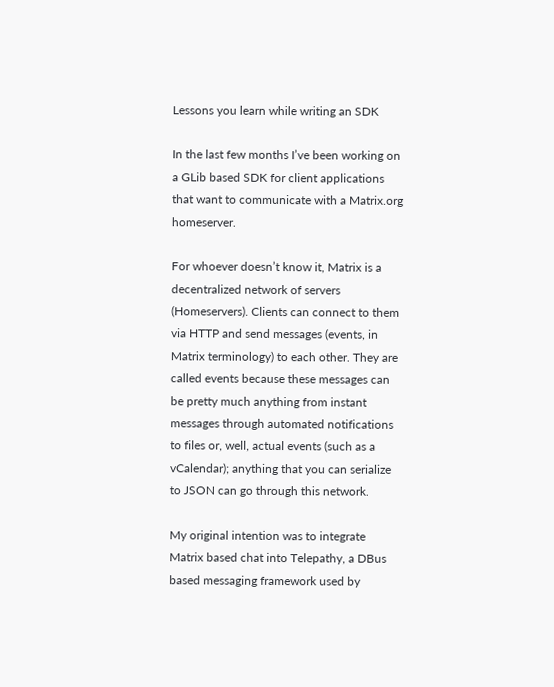Lessons you learn while writing an SDK

In the last few months I’ve been working on a GLib based SDK for client applications that want to communicate with a Matrix.org homeserver.

For whoever doesn’t know it, Matrix is a decentralized network of servers (Homeservers). Clients can connect to them via HTTP and send messages (events, in Matrix terminology) to each other. They are called events because these messages can be pretty much anything from instant messages through automated notifications to files or, well, actual events (such as a vCalendar); anything that you can serialize to JSON can go through this network.

My original intention was to integrate Matrix based chat into Telepathy, a DBus based messaging framework used by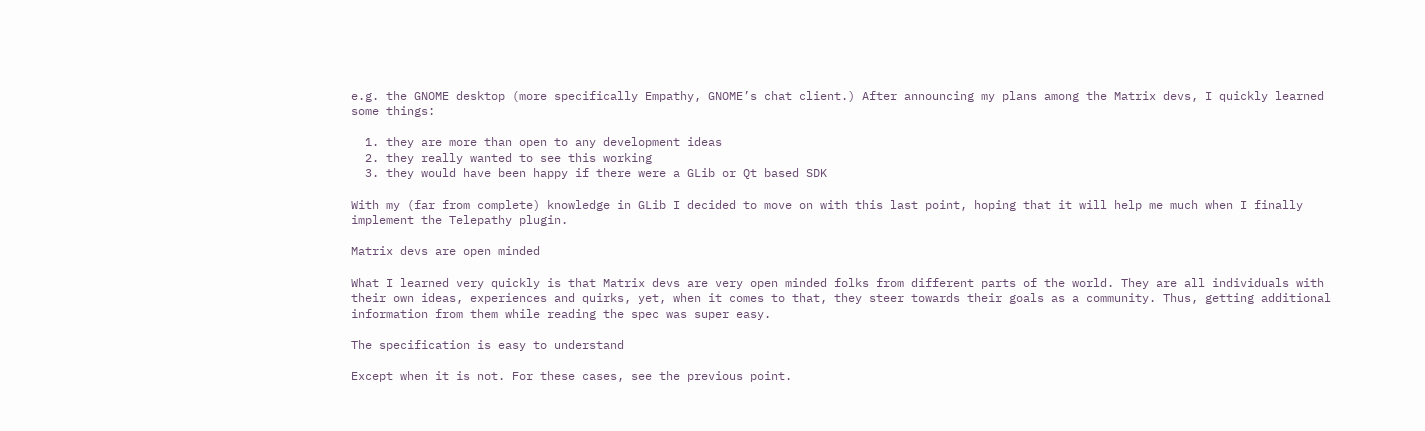e.g. the GNOME desktop (more specifically Empathy, GNOME’s chat client.) After announcing my plans among the Matrix devs, I quickly learned some things:

  1. they are more than open to any development ideas
  2. they really wanted to see this working
  3. they would have been happy if there were a GLib or Qt based SDK

With my (far from complete) knowledge in GLib I decided to move on with this last point, hoping that it will help me much when I finally implement the Telepathy plugin.

Matrix devs are open minded

What I learned very quickly is that Matrix devs are very open minded folks from different parts of the world. They are all individuals with their own ideas, experiences and quirks, yet, when it comes to that, they steer towards their goals as a community. Thus, getting additional information from them while reading the spec was super easy.

The specification is easy to understand

Except when it is not. For these cases, see the previous point.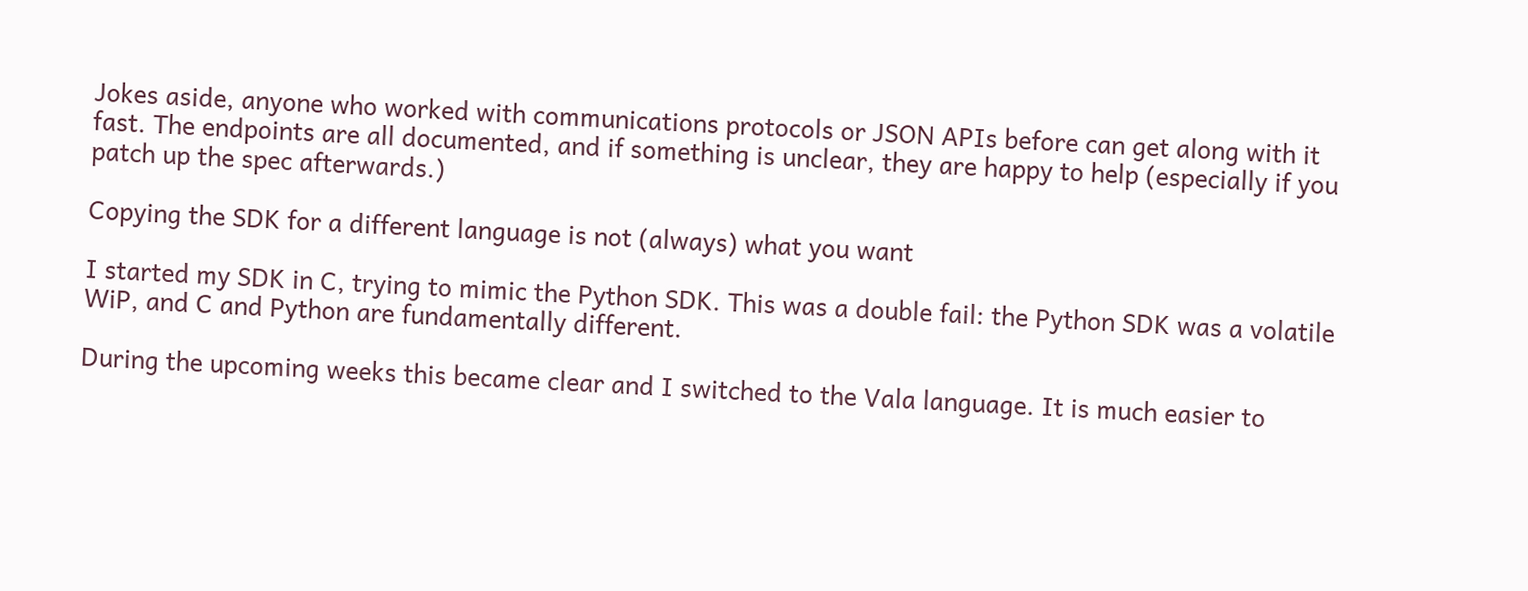Jokes aside, anyone who worked with communications protocols or JSON APIs before can get along with it fast. The endpoints are all documented, and if something is unclear, they are happy to help (especially if you patch up the spec afterwards.)

Copying the SDK for a different language is not (always) what you want

I started my SDK in C, trying to mimic the Python SDK. This was a double fail: the Python SDK was a volatile WiP, and C and Python are fundamentally different.

During the upcoming weeks this became clear and I switched to the Vala language. It is much easier to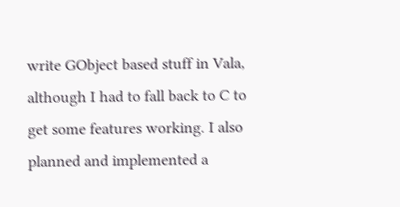write GObject based stuff in Vala, although I had to fall back to C to get some features working. I also planned and implemented a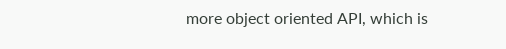more object oriented API, which is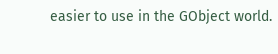easier to use in the GObject world.